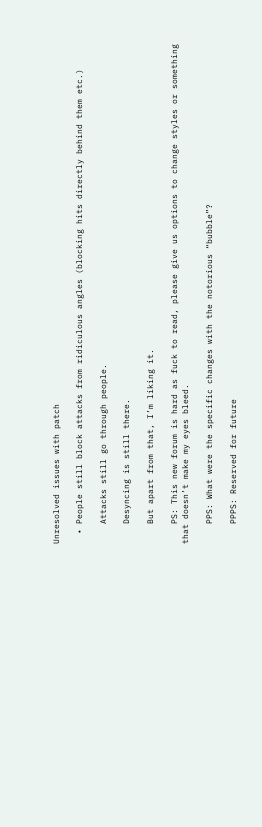Unresolved issues with patch

  • People still block attacks from ridiculous angles (blocking hits directly behind them etc.)

    Attacks still go through people.

    Desyncing is still there.

    But apart from that, I’m liking it.

    PS: This new forum is hard as fuck to read, please give us options to change styles or something that doesn’t make my eyes bleed.

    PPS: What were the specific changes with the notorious “bubble”?

    PPPS: Reserved for future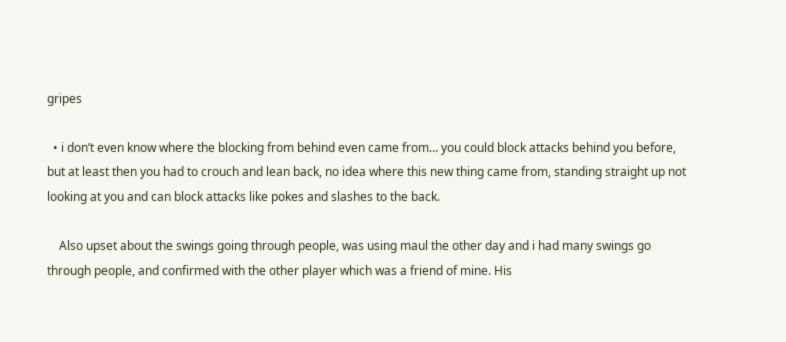gripes

  • i don’t even know where the blocking from behind even came from… you could block attacks behind you before, but at least then you had to crouch and lean back, no idea where this new thing came from, standing straight up not looking at you and can block attacks like pokes and slashes to the back.

    Also upset about the swings going through people, was using maul the other day and i had many swings go through people, and confirmed with the other player which was a friend of mine. His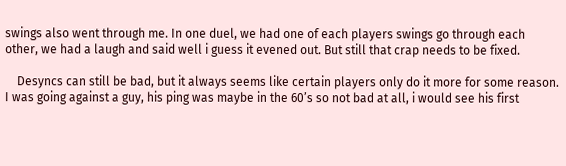swings also went through me. In one duel, we had one of each players swings go through each other, we had a laugh and said well i guess it evened out. But still that crap needs to be fixed.

    Desyncs can still be bad, but it always seems like certain players only do it more for some reason. I was going against a guy, his ping was maybe in the 60’s so not bad at all, i would see his first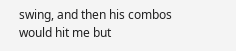swing, and then his combos would hit me but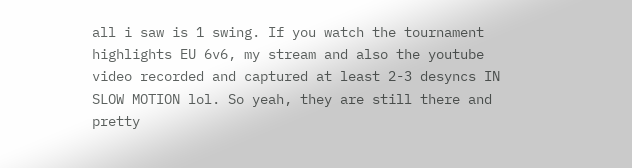all i saw is 1 swing. If you watch the tournament highlights EU 6v6, my stream and also the youtube video recorded and captured at least 2-3 desyncs IN SLOW MOTION lol. So yeah, they are still there and pretty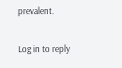prevalent.

Log in to reply